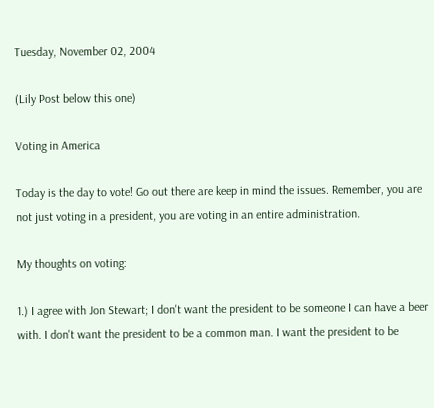Tuesday, November 02, 2004

(Lily Post below this one)

Voting in America

Today is the day to vote! Go out there are keep in mind the issues. Remember, you are not just voting in a president, you are voting in an entire administration.

My thoughts on voting:

1.) I agree with Jon Stewart; I don't want the president to be someone I can have a beer with. I don't want the president to be a common man. I want the president to be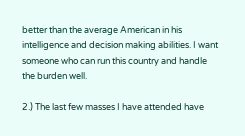better than the average American in his intelligence and decision making abilities. I want someone who can run this country and handle the burden well.

2.) The last few masses I have attended have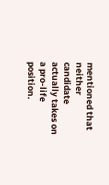mentioned that neither candidate actually takes on a pro-life position.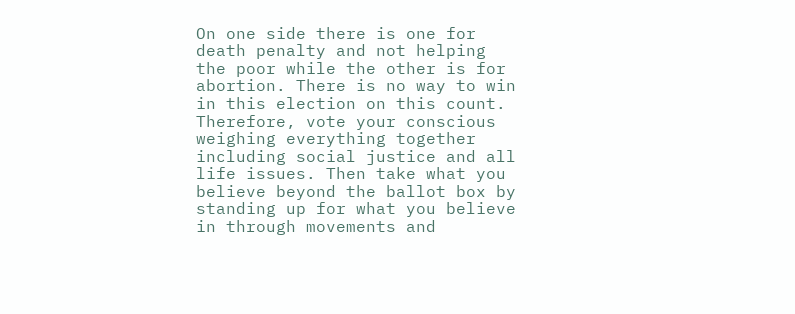On one side there is one for death penalty and not helping the poor while the other is for abortion. There is no way to win in this election on this count. Therefore, vote your conscious weighing everything together including social justice and all life issues. Then take what you believe beyond the ballot box by standing up for what you believe in through movements and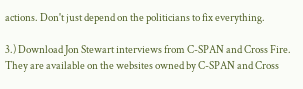actions. Don't just depend on the politicians to fix everything.

3.) Download Jon Stewart interviews from C-SPAN and Cross Fire. They are available on the websites owned by C-SPAN and Cross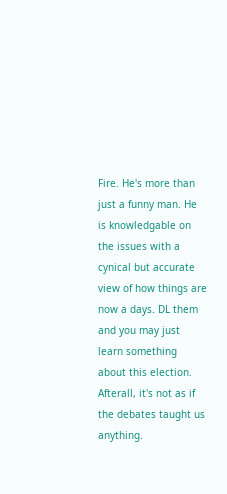Fire. He's more than just a funny man. He is knowledgable on the issues with a cynical but accurate view of how things are now a days. DL them and you may just learn something about this election. Afterall, it's not as if the debates taught us anything.